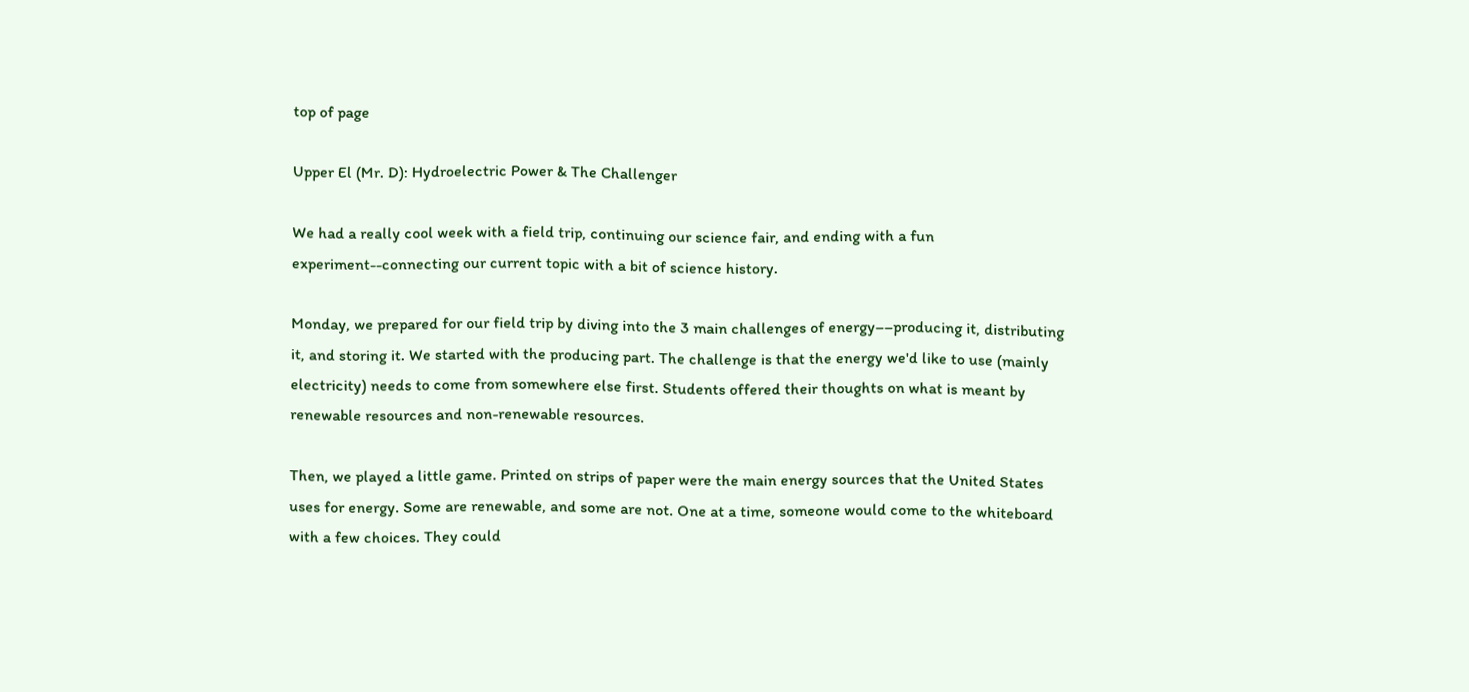top of page

Upper El (Mr. D): Hydroelectric Power & The Challenger

We had a really cool week with a field trip, continuing our science fair, and ending with a fun experiment--connecting our current topic with a bit of science history.

Monday, we prepared for our field trip by diving into the 3 main challenges of energy––producing it, distributing it, and storing it. We started with the producing part. The challenge is that the energy we'd like to use (mainly electricity) needs to come from somewhere else first. Students offered their thoughts on what is meant by renewable resources and non-renewable resources.

Then, we played a little game. Printed on strips of paper were the main energy sources that the United States uses for energy. Some are renewable, and some are not. One at a time, someone would come to the whiteboard with a few choices. They could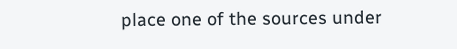place one of the sources under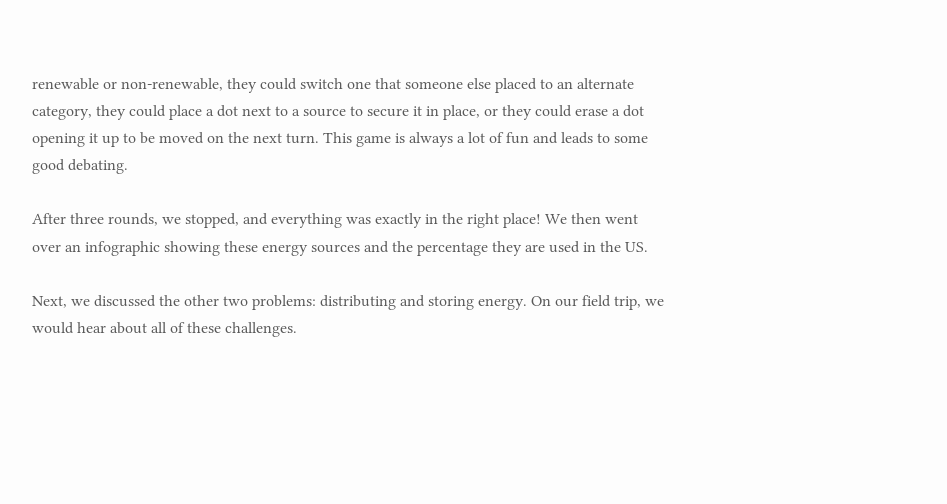renewable or non-renewable, they could switch one that someone else placed to an alternate category, they could place a dot next to a source to secure it in place, or they could erase a dot opening it up to be moved on the next turn. This game is always a lot of fun and leads to some good debating.

After three rounds, we stopped, and everything was exactly in the right place! We then went over an infographic showing these energy sources and the percentage they are used in the US.

Next, we discussed the other two problems: distributing and storing energy. On our field trip, we would hear about all of these challenges.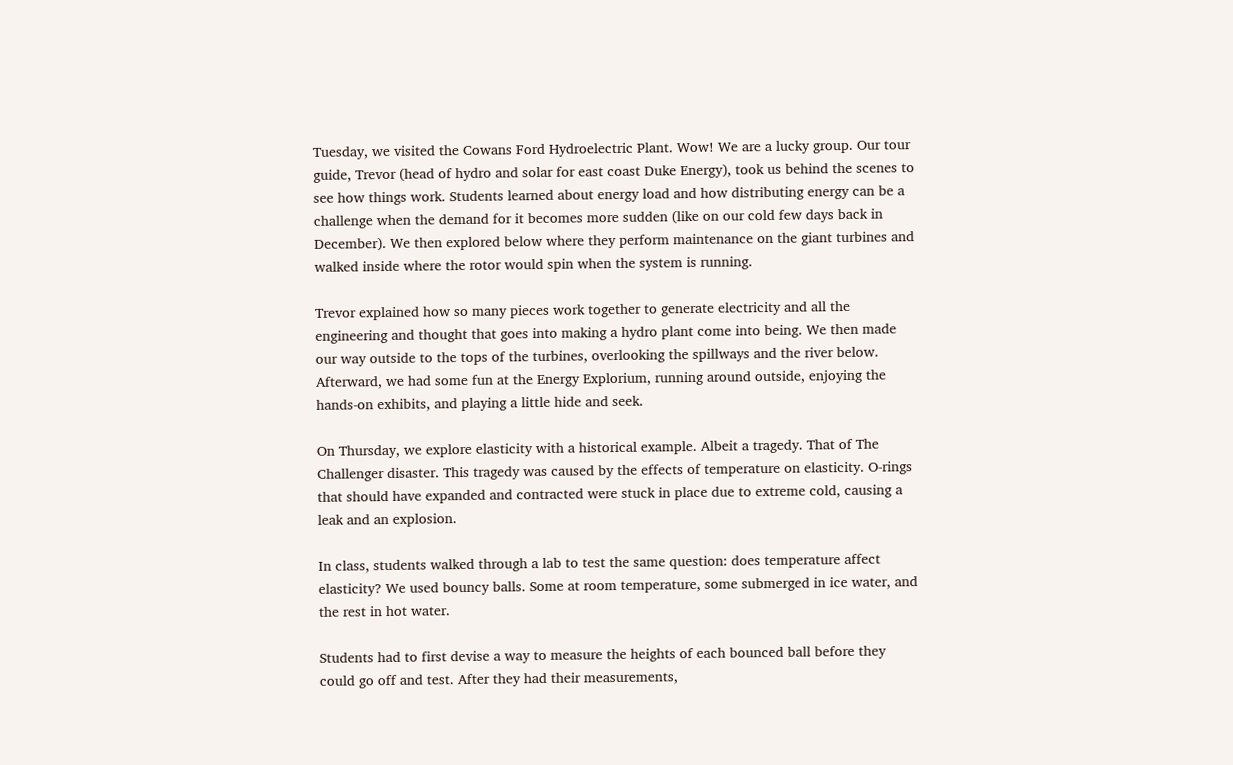Tuesday, we visited the Cowans Ford Hydroelectric Plant. Wow! We are a lucky group. Our tour guide, Trevor (head of hydro and solar for east coast Duke Energy), took us behind the scenes to see how things work. Students learned about energy load and how distributing energy can be a challenge when the demand for it becomes more sudden (like on our cold few days back in December). We then explored below where they perform maintenance on the giant turbines and walked inside where the rotor would spin when the system is running.

Trevor explained how so many pieces work together to generate electricity and all the engineering and thought that goes into making a hydro plant come into being. We then made our way outside to the tops of the turbines, overlooking the spillways and the river below. Afterward, we had some fun at the Energy Explorium, running around outside, enjoying the hands-on exhibits, and playing a little hide and seek.

On Thursday, we explore elasticity with a historical example. Albeit a tragedy. That of The Challenger disaster. This tragedy was caused by the effects of temperature on elasticity. O-rings that should have expanded and contracted were stuck in place due to extreme cold, causing a leak and an explosion.

In class, students walked through a lab to test the same question: does temperature affect elasticity? We used bouncy balls. Some at room temperature, some submerged in ice water, and the rest in hot water.

Students had to first devise a way to measure the heights of each bounced ball before they could go off and test. After they had their measurements,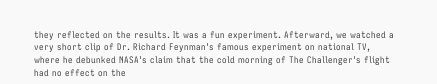they reflected on the results. It was a fun experiment. Afterward, we watched a very short clip of Dr. Richard Feynman's famous experiment on national TV, where he debunked NASA's claim that the cold morning of The Challenger's flight had no effect on the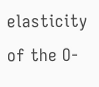elasticity of the O-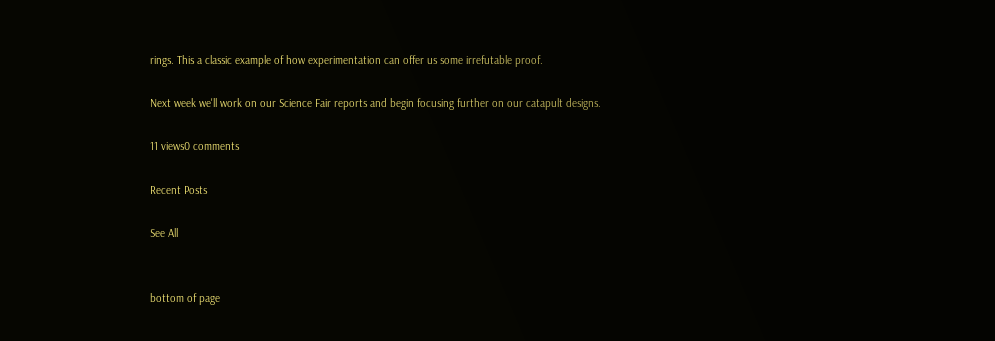rings. This a classic example of how experimentation can offer us some irrefutable proof.

Next week we'll work on our Science Fair reports and begin focusing further on our catapult designs.

11 views0 comments

Recent Posts

See All


bottom of page